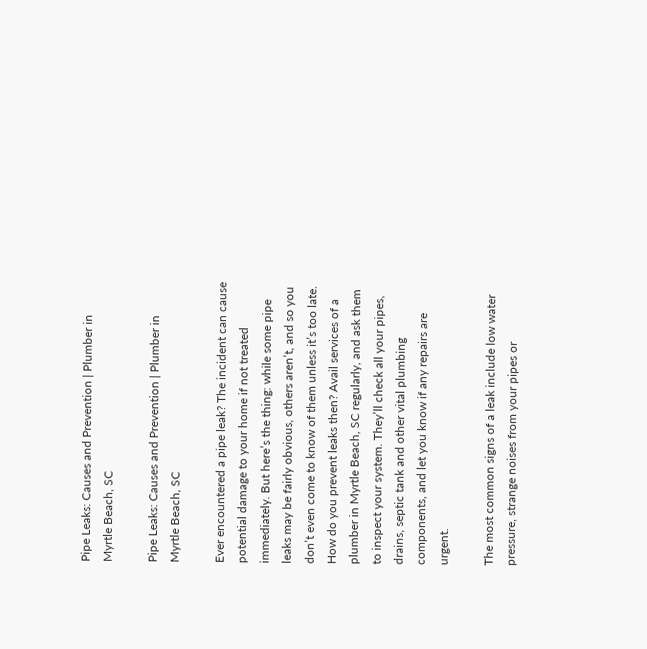Pipe Leaks: Causes and Prevention | Plumber in Myrtle Beach, SC

Pipe Leaks: Causes and Prevention | Plumber in Myrtle Beach, SC

Ever encountered a pipe leak? The incident can cause potential damage to your home if not treated immediately. But here’s the thing: while some pipe leaks may be fairly obvious, others aren’t, and so you don’t even come to know of them unless it’s too late. How do you prevent leaks then? Avail services of a plumber in Myrtle Beach, SC regularly, and ask them to inspect your system. They’ll check all your pipes, drains, septic tank and other vital plumbing components, and let you know if any repairs are urgent.

The most common signs of a leak include low water pressure, strange noises from your pipes or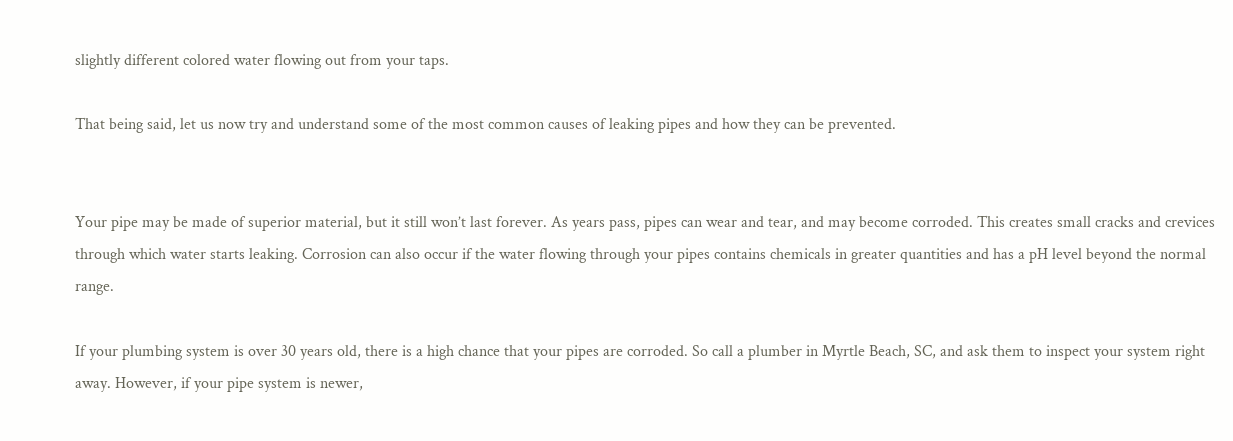slightly different colored water flowing out from your taps.

That being said, let us now try and understand some of the most common causes of leaking pipes and how they can be prevented.


Your pipe may be made of superior material, but it still won’t last forever. As years pass, pipes can wear and tear, and may become corroded. This creates small cracks and crevices through which water starts leaking. Corrosion can also occur if the water flowing through your pipes contains chemicals in greater quantities and has a pH level beyond the normal range.

If your plumbing system is over 30 years old, there is a high chance that your pipes are corroded. So call a plumber in Myrtle Beach, SC, and ask them to inspect your system right away. However, if your pipe system is newer,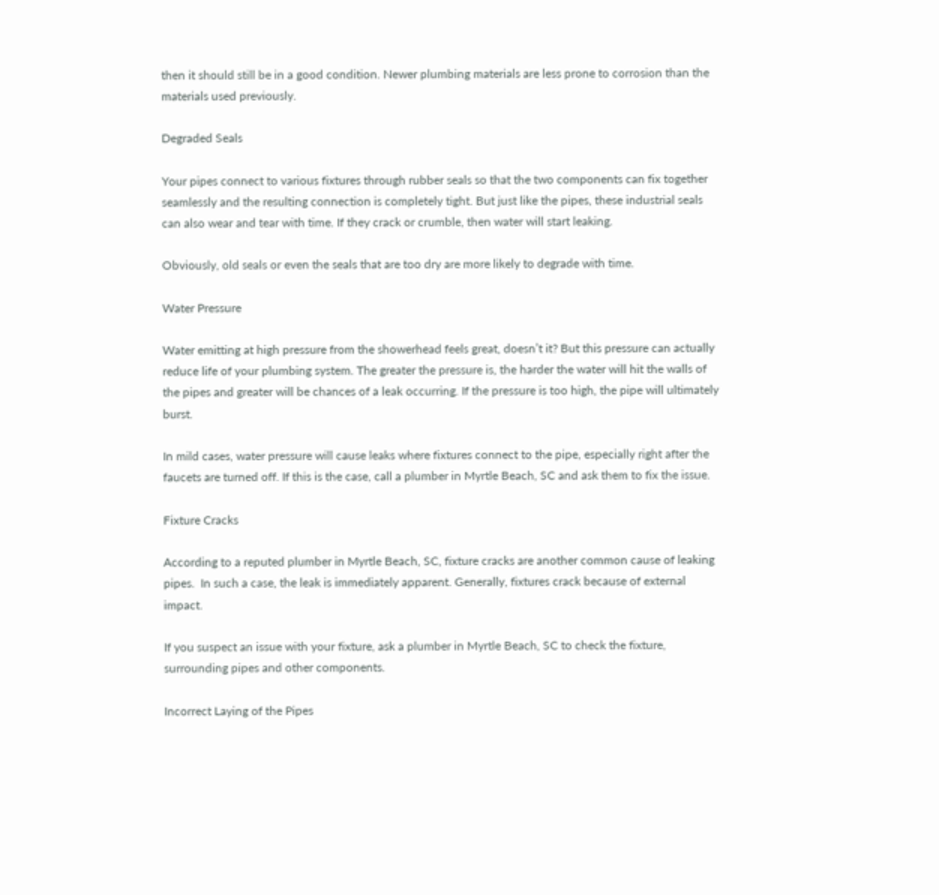then it should still be in a good condition. Newer plumbing materials are less prone to corrosion than the materials used previously.

Degraded Seals

Your pipes connect to various fixtures through rubber seals so that the two components can fix together seamlessly and the resulting connection is completely tight. But just like the pipes, these industrial seals can also wear and tear with time. If they crack or crumble, then water will start leaking.

Obviously, old seals or even the seals that are too dry are more likely to degrade with time.

Water Pressure

Water emitting at high pressure from the showerhead feels great, doesn’t it? But this pressure can actually reduce life of your plumbing system. The greater the pressure is, the harder the water will hit the walls of the pipes and greater will be chances of a leak occurring. If the pressure is too high, the pipe will ultimately burst.

In mild cases, water pressure will cause leaks where fixtures connect to the pipe, especially right after the faucets are turned off. If this is the case, call a plumber in Myrtle Beach, SC and ask them to fix the issue.

Fixture Cracks

According to a reputed plumber in Myrtle Beach, SC, fixture cracks are another common cause of leaking pipes.  In such a case, the leak is immediately apparent. Generally, fixtures crack because of external impact.

If you suspect an issue with your fixture, ask a plumber in Myrtle Beach, SC to check the fixture, surrounding pipes and other components.

Incorrect Laying of the Pipes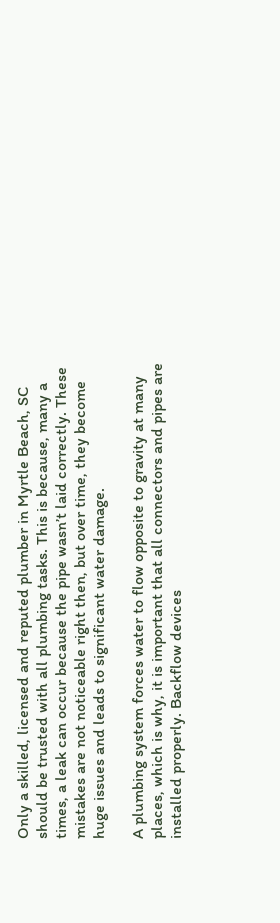Only a skilled, licensed and reputed plumber in Myrtle Beach, SC should be trusted with all plumbing tasks. This is because, many a times, a leak can occur because the pipe wasn’t laid correctly. These mistakes are not noticeable right then, but over time, they become huge issues and leads to significant water damage.

A plumbing system forces water to flow opposite to gravity at many places, which is why, it is important that all connectors and pipes are installed properly. Backflow devices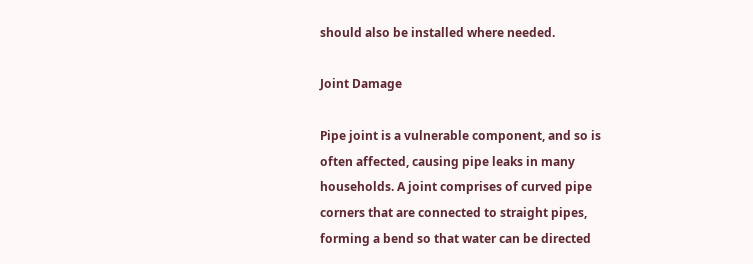should also be installed where needed.

Joint Damage

Pipe joint is a vulnerable component, and so is often affected, causing pipe leaks in many households. A joint comprises of curved pipe corners that are connected to straight pipes, forming a bend so that water can be directed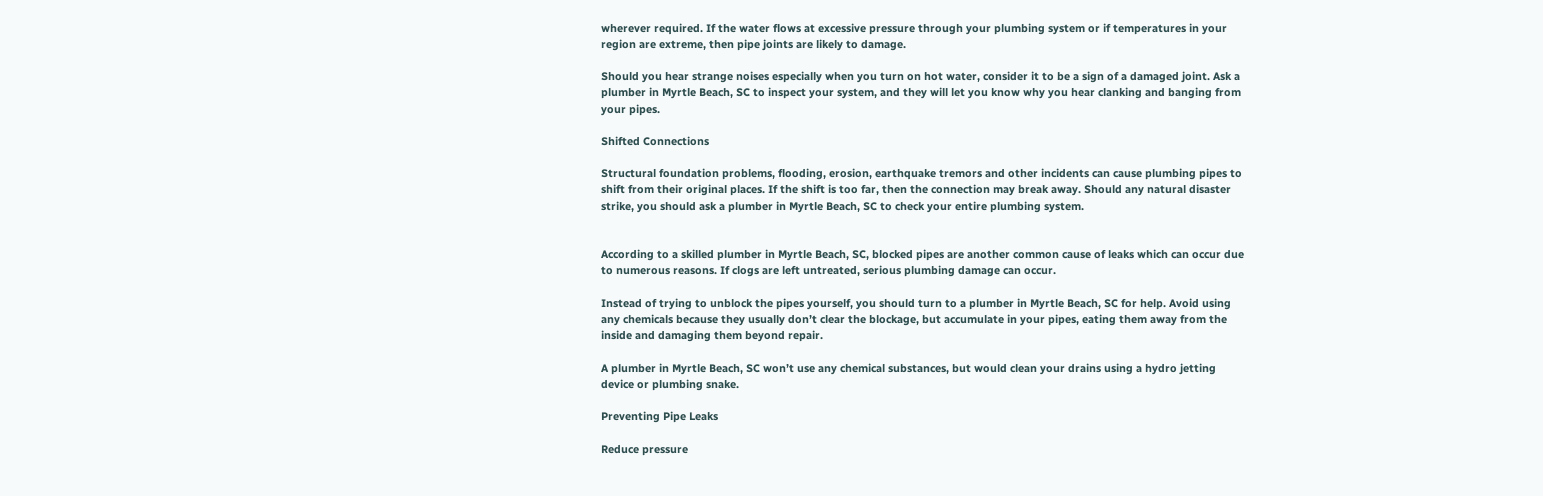wherever required. If the water flows at excessive pressure through your plumbing system or if temperatures in your region are extreme, then pipe joints are likely to damage.

Should you hear strange noises especially when you turn on hot water, consider it to be a sign of a damaged joint. Ask a plumber in Myrtle Beach, SC to inspect your system, and they will let you know why you hear clanking and banging from your pipes.

Shifted Connections

Structural foundation problems, flooding, erosion, earthquake tremors and other incidents can cause plumbing pipes to shift from their original places. If the shift is too far, then the connection may break away. Should any natural disaster strike, you should ask a plumber in Myrtle Beach, SC to check your entire plumbing system.


According to a skilled plumber in Myrtle Beach, SC, blocked pipes are another common cause of leaks which can occur due to numerous reasons. If clogs are left untreated, serious plumbing damage can occur.

Instead of trying to unblock the pipes yourself, you should turn to a plumber in Myrtle Beach, SC for help. Avoid using any chemicals because they usually don’t clear the blockage, but accumulate in your pipes, eating them away from the inside and damaging them beyond repair.

A plumber in Myrtle Beach, SC won’t use any chemical substances, but would clean your drains using a hydro jetting device or plumbing snake.

Preventing Pipe Leaks

Reduce pressure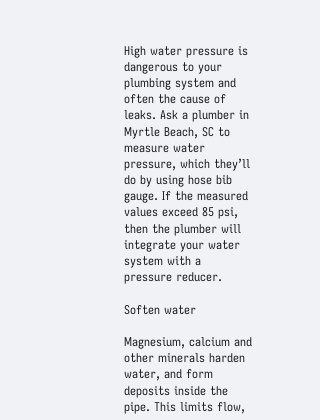High water pressure is dangerous to your plumbing system and often the cause of leaks. Ask a plumber in Myrtle Beach, SC to measure water pressure, which they’ll do by using hose bib gauge. If the measured values exceed 85 psi, then the plumber will integrate your water system with a pressure reducer.

Soften water

Magnesium, calcium and other minerals harden water, and form deposits inside the pipe. This limits flow,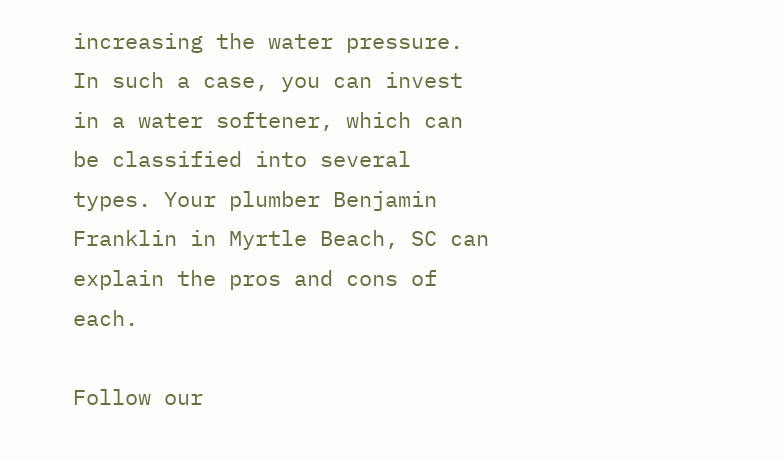increasing the water pressure. In such a case, you can invest in a water softener, which can be classified into several types. Your plumber Benjamin Franklin in Myrtle Beach, SC can explain the pros and cons of each.

Follow our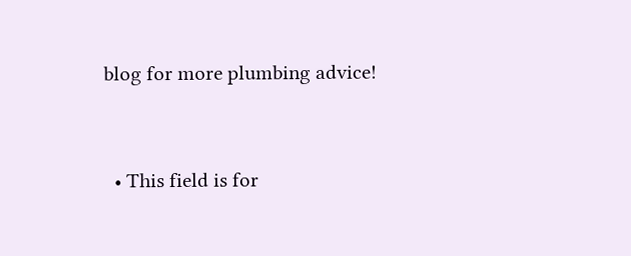blog for more plumbing advice!


  • This field is for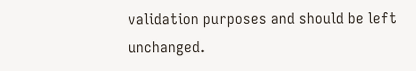validation purposes and should be left unchanged.